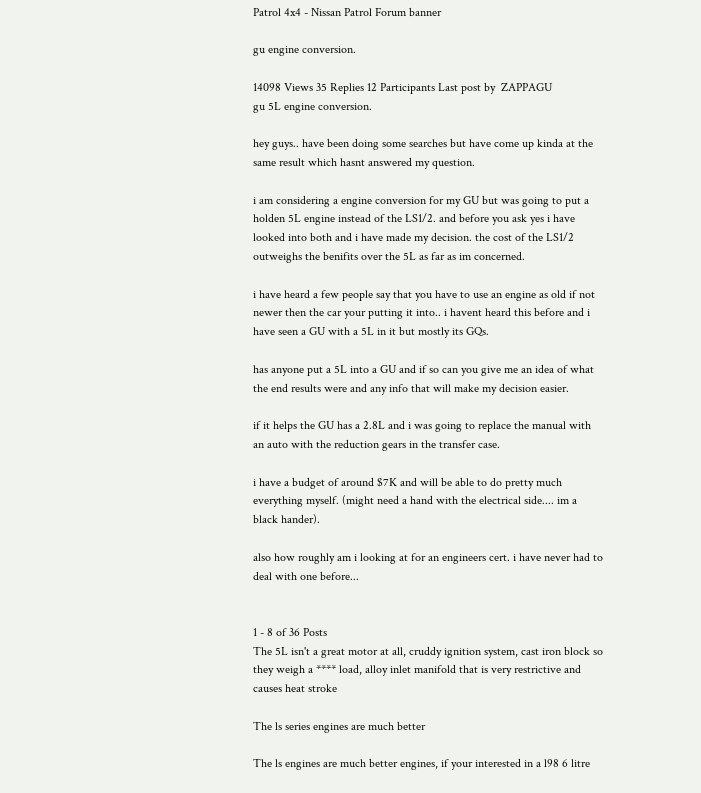Patrol 4x4 - Nissan Patrol Forum banner

gu engine conversion.

14098 Views 35 Replies 12 Participants Last post by  ZAPPAGU
gu 5L engine conversion.

hey guys.. have been doing some searches but have come up kinda at the same result which hasnt answered my question.

i am considering a engine conversion for my GU but was going to put a holden 5L engine instead of the LS1/2. and before you ask yes i have looked into both and i have made my decision. the cost of the LS1/2 outweighs the benifits over the 5L as far as im concerned.

i have heard a few people say that you have to use an engine as old if not newer then the car your putting it into.. i havent heard this before and i have seen a GU with a 5L in it but mostly its GQs.

has anyone put a 5L into a GU and if so can you give me an idea of what the end results were and any info that will make my decision easier.

if it helps the GU has a 2.8L and i was going to replace the manual with an auto with the reduction gears in the transfer case.

i have a budget of around $7K and will be able to do pretty much everything myself. (might need a hand with the electrical side.... im a black hander).

also how roughly am i looking at for an engineers cert. i have never had to deal with one before...


1 - 8 of 36 Posts
The 5L isn't a great motor at all, cruddy ignition system, cast iron block so they weigh a **** load, alloy inlet manifold that is very restrictive and causes heat stroke

The ls series engines are much better

The ls engines are much better engines, if your interested in a l98 6 litre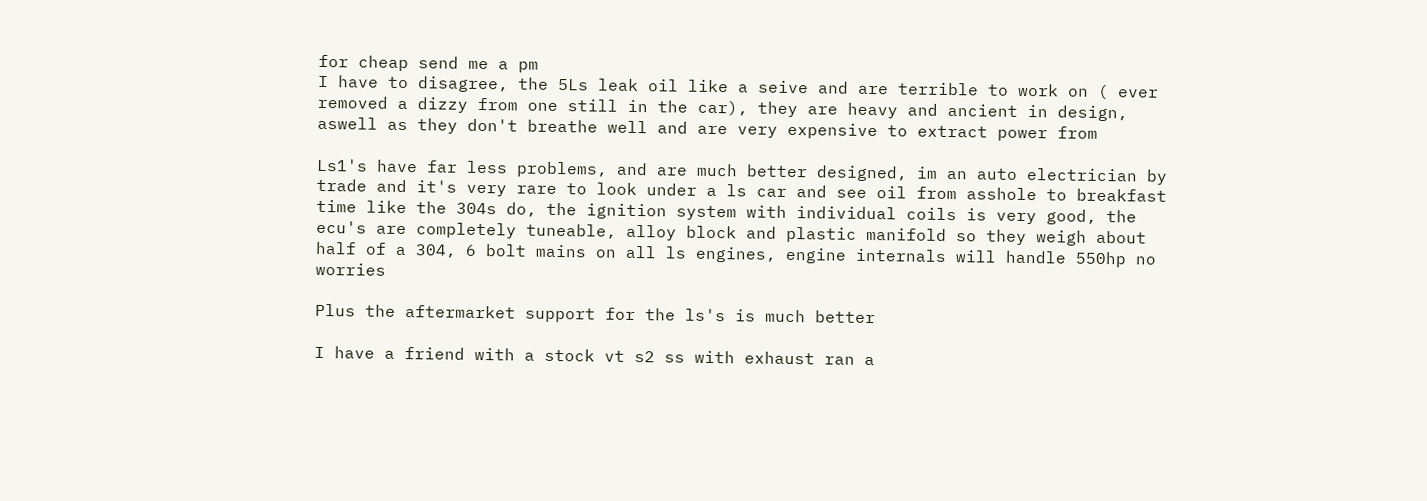for cheap send me a pm
I have to disagree, the 5Ls leak oil like a seive and are terrible to work on ( ever removed a dizzy from one still in the car), they are heavy and ancient in design, aswell as they don't breathe well and are very expensive to extract power from

Ls1's have far less problems, and are much better designed, im an auto electrician by trade and it's very rare to look under a ls car and see oil from asshole to breakfast time like the 304s do, the ignition system with individual coils is very good, the ecu's are completely tuneable, alloy block and plastic manifold so they weigh about half of a 304, 6 bolt mains on all ls engines, engine internals will handle 550hp no worries

Plus the aftermarket support for the ls's is much better

I have a friend with a stock vt s2 ss with exhaust ran a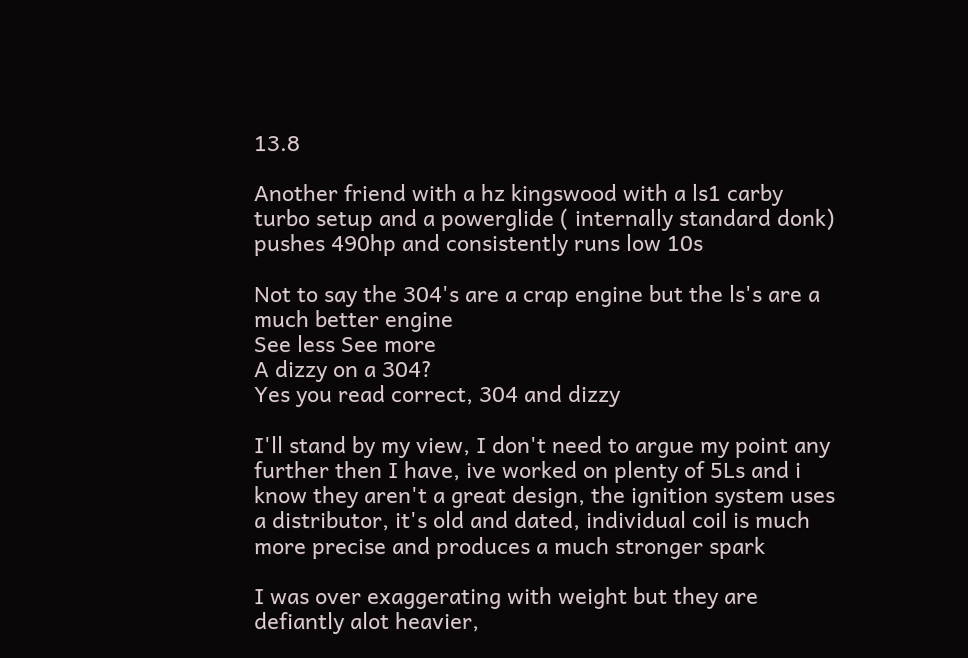13.8

Another friend with a hz kingswood with a ls1 carby turbo setup and a powerglide ( internally standard donk) pushes 490hp and consistently runs low 10s

Not to say the 304's are a crap engine but the ls's are a much better engine
See less See more
A dizzy on a 304?
Yes you read correct, 304 and dizzy

I'll stand by my view, I don't need to argue my point any further then I have, ive worked on plenty of 5Ls and i know they aren't a great design, the ignition system uses a distributor, it's old and dated, individual coil is much more precise and produces a much stronger spark

I was over exaggerating with weight but they are defiantly alot heavier,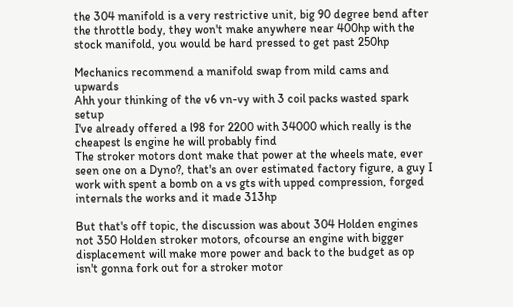the 304 manifold is a very restrictive unit, big 90 degree bend after the throttle body, they won't make anywhere near 400hp with the stock manifold, you would be hard pressed to get past 250hp

Mechanics recommend a manifold swap from mild cams and upwards
Ahh your thinking of the v6 vn-vy with 3 coil packs wasted spark setup
I've already offered a l98 for 2200 with 34000 which really is the cheapest ls engine he will probably find
The stroker motors dont make that power at the wheels mate, ever seen one on a Dyno?, that's an over estimated factory figure, a guy I work with spent a bomb on a vs gts with upped compression, forged internals the works and it made 313hp

But that's off topic, the discussion was about 304 Holden engines not 350 Holden stroker motors, ofcourse an engine with bigger displacement will make more power and back to the budget as op isn't gonna fork out for a stroker motor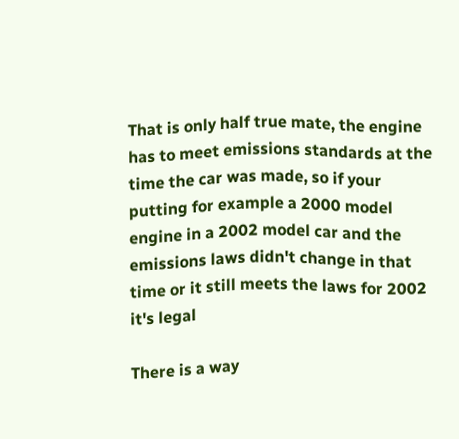That is only half true mate, the engine has to meet emissions standards at the time the car was made, so if your putting for example a 2000 model engine in a 2002 model car and the emissions laws didn't change in that time or it still meets the laws for 2002 it's legal

There is a way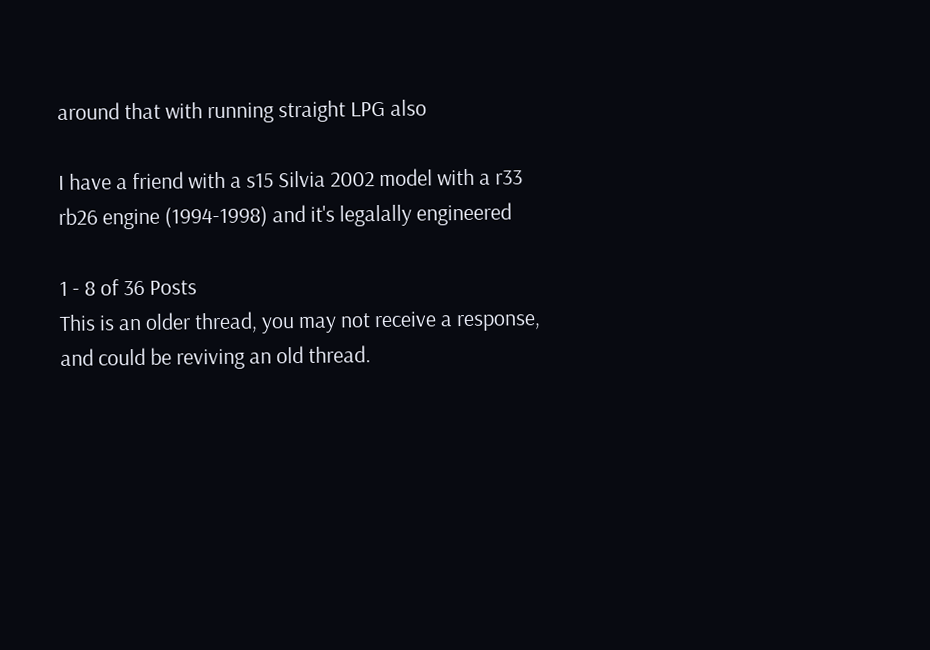around that with running straight LPG also

I have a friend with a s15 Silvia 2002 model with a r33 rb26 engine (1994-1998) and it's legalally engineered

1 - 8 of 36 Posts
This is an older thread, you may not receive a response, and could be reviving an old thread.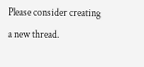Please consider creating a new thread.